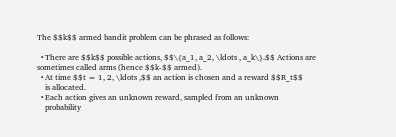The $$k$$ armed bandit problem can be phrased as follows:

  • There are $$k$$ possible actions, $$\{a_1, a_2, \ldots , a_k\}.$$ Actions are sometimes called arms (hence $$k-$$ armed).
  • At time $$t = 1, 2, \ldots ,$$ an action is chosen and a reward $$R_t$$
    is allocated.
  • Each action gives an unknown reward, sampled from an unknown
    probability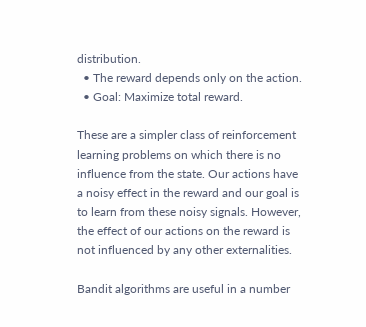distribution.
  • The reward depends only on the action.
  • Goal: Maximize total reward.

These are a simpler class of reinforcement learning problems on which there is no influence from the state. Our actions have a noisy effect in the reward and our goal is to learn from these noisy signals. However, the effect of our actions on the reward is not influenced by any other externalities.

Bandit algorithms are useful in a number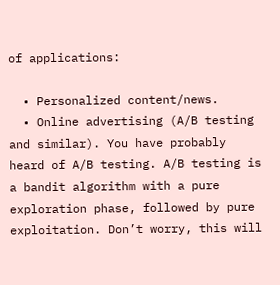of applications:

  • Personalized content/news.
  • Online advertising (A/B testing and similar). You have probably heard of A/B testing. A/B testing is a bandit algorithm with a pure exploration phase, followed by pure exploitation. Don’t worry, this will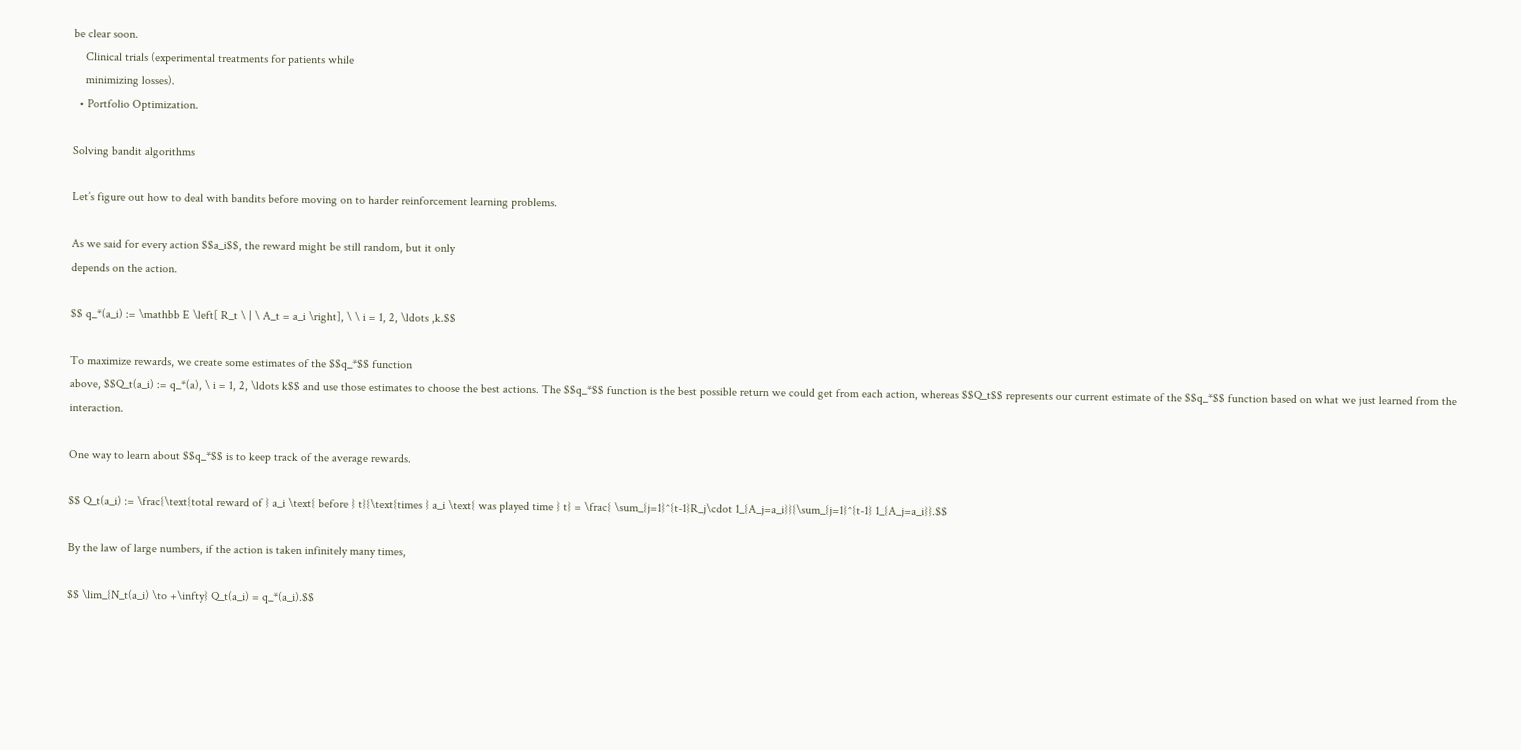be clear soon.
    Clinical trials (experimental treatments for patients while
    minimizing losses).
  • Portfolio Optimization.

Solving bandit algorithms

Let’s figure out how to deal with bandits before moving on to harder reinforcement learning problems.

As we said for every action $$a_i$$, the reward might be still random, but it only
depends on the action.

$$ q_*(a_i) := \mathbb E \left[ R_t \ | \ A_t = a_i \right], \ \ i = 1, 2, \ldots ,k.$$

To maximize rewards, we create some estimates of the $$q_*$$ function
above, $$Q_t(a_i) := q_*(a), \ i = 1, 2, \ldots k$$ and use those estimates to choose the best actions. The $$q_*$$ function is the best possible return we could get from each action, whereas $$Q_t$$ represents our current estimate of the $$q_*$$ function based on what we just learned from the interaction.

One way to learn about $$q_*$$ is to keep track of the average rewards.

$$ Q_t(a_i) := \frac{\text{total reward of } a_i \text{ before } t}{\text{times } a_i \text{ was played time } t} = \frac{ \sum_{j=1}^{t-1}R_j\cdot 1_{A_j=a_i}}{\sum_{j=1}^{t-1} 1_{A_j=a_i}}.$$

By the law of large numbers, if the action is taken infinitely many times,

$$ \lim_{N_t(a_i) \to +\infty} Q_t(a_i) = q_*(a_i).$$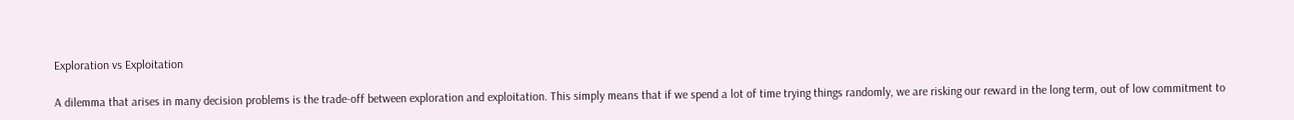Exploration vs Exploitation

A dilemma that arises in many decision problems is the trade-off between exploration and exploitation. This simply means that if we spend a lot of time trying things randomly, we are risking our reward in the long term, out of low commitment to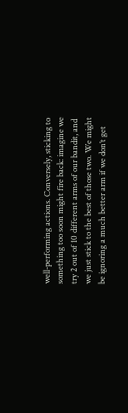well-performing actions. Conversely, sticking to something too soon might fire back: imagine we try 2 out of 10 different arms of our bandit, and we just stick to the best of those two. We might be ignoring a much better arm if we don’t get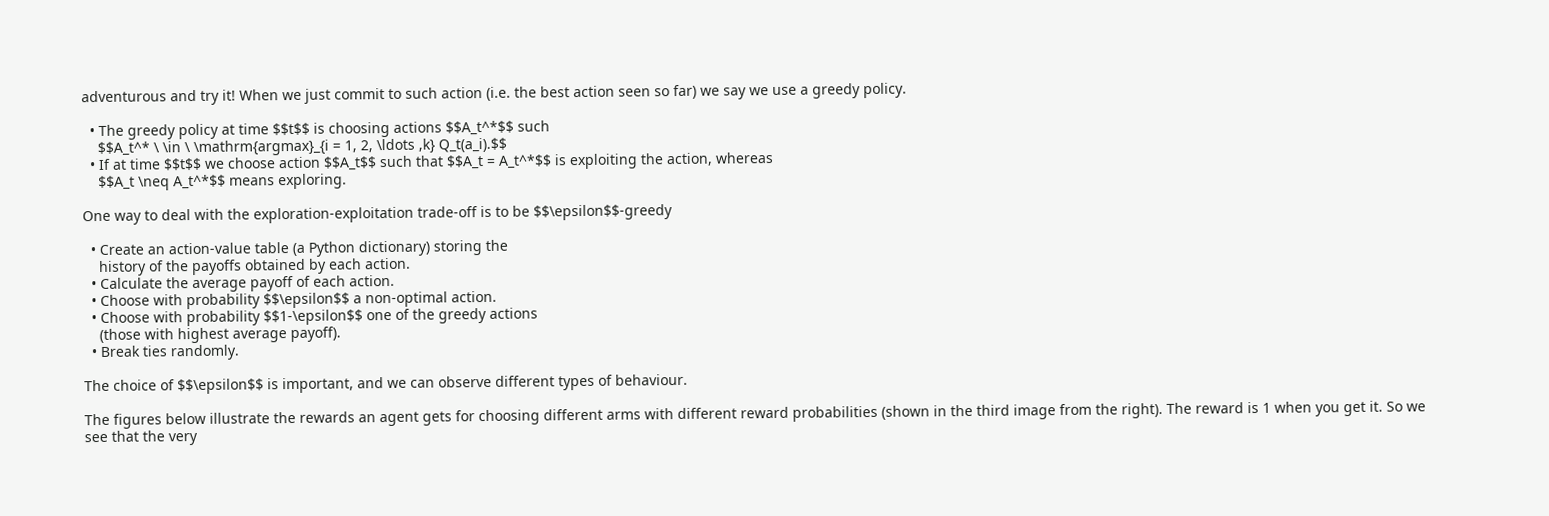adventurous and try it! When we just commit to such action (i.e. the best action seen so far) we say we use a greedy policy.

  • The greedy policy at time $$t$$ is choosing actions $$A_t^*$$ such
    $$A_t^* \ \in \ \mathrm{argmax}_{i = 1, 2, \ldots ,k} Q_t(a_i).$$
  • If at time $$t$$ we choose action $$A_t$$ such that $$A_t = A_t^*$$ is exploiting the action, whereas
    $$A_t \neq A_t^*$$ means exploring.

One way to deal with the exploration-exploitation trade-off is to be $$\epsilon$$-greedy

  • Create an action-value table (a Python dictionary) storing the
    history of the payoffs obtained by each action.
  • Calculate the average payoff of each action.
  • Choose with probability $$\epsilon$$ a non-optimal action.
  • Choose with probability $$1-\epsilon$$ one of the greedy actions
    (those with highest average payoff).
  • Break ties randomly.

The choice of $$\epsilon$$ is important, and we can observe different types of behaviour.

The figures below illustrate the rewards an agent gets for choosing different arms with different reward probabilities (shown in the third image from the right). The reward is 1 when you get it. So we see that the very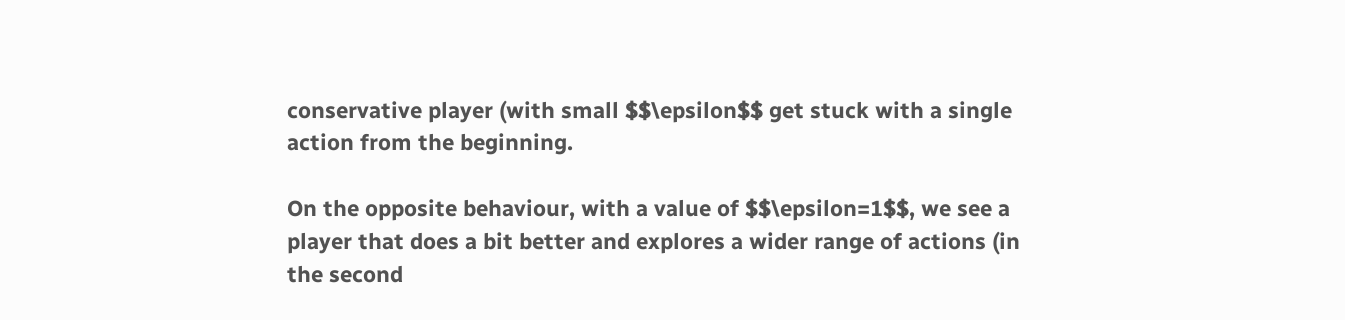conservative player (with small $$\epsilon$$ get stuck with a single action from the beginning.

On the opposite behaviour, with a value of $$\epsilon=1$$, we see a player that does a bit better and explores a wider range of actions (in the second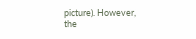picture). However, the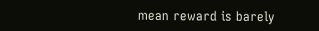mean reward is barely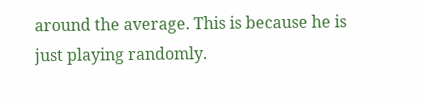around the average. This is because he is just playing randomly.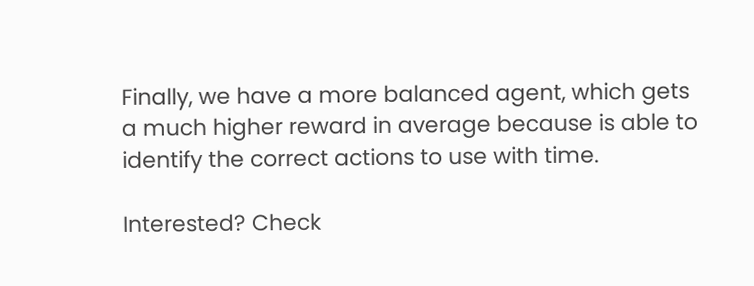Finally, we have a more balanced agent, which gets a much higher reward in average because is able to identify the correct actions to use with time.

Interested? Check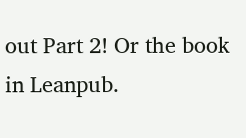out Part 2! Or the book in Leanpub.